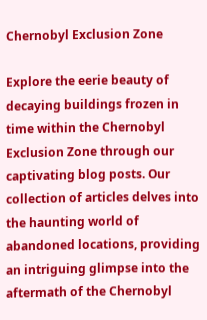Chernobyl Exclusion Zone

Explore the eerie beauty of decaying buildings frozen in time within the Chernobyl Exclusion Zone through our captivating blog posts. Our collection of articles delves into the haunting world of abandoned locations, providing an intriguing glimpse into the aftermath of the Chernobyl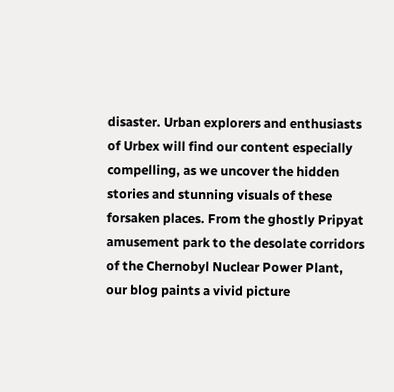disaster. Urban explorers and enthusiasts of Urbex will find our content especially compelling, as we uncover the hidden stories and stunning visuals of these forsaken places. From the ghostly Pripyat amusement park to the desolate corridors of the Chernobyl Nuclear Power Plant, our blog paints a vivid picture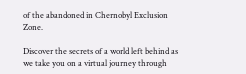of the abandoned in Chernobyl Exclusion Zone.

Discover the secrets of a world left behind as we take you on a virtual journey through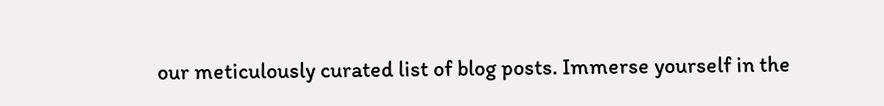our meticulously curated list of blog posts. Immerse yourself in the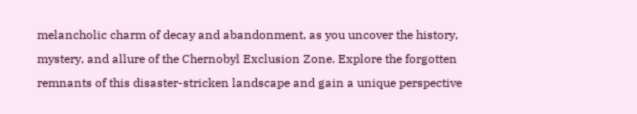melancholic charm of decay and abandonment, as you uncover the history, mystery, and allure of the Chernobyl Exclusion Zone. Explore the forgotten remnants of this disaster-stricken landscape and gain a unique perspective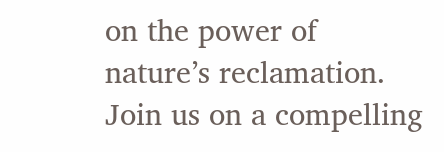on the power of nature’s reclamation. Join us on a compelling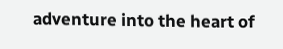adventure into the heart of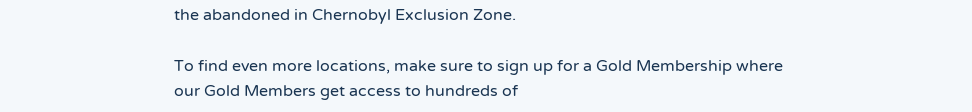the abandoned in Chernobyl Exclusion Zone.

To find even more locations, make sure to sign up for a Gold Membership where our Gold Members get access to hundreds of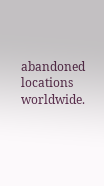abandoned locations worldwide.